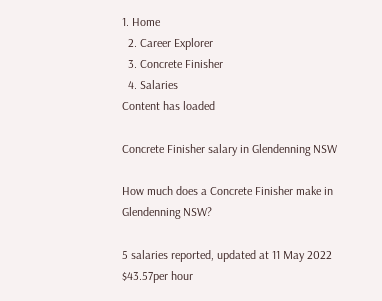1. Home
  2. Career Explorer
  3. Concrete Finisher
  4. Salaries
Content has loaded

Concrete Finisher salary in Glendenning NSW

How much does a Concrete Finisher make in Glendenning NSW?

5 salaries reported, updated at 11 May 2022
$43.57per hour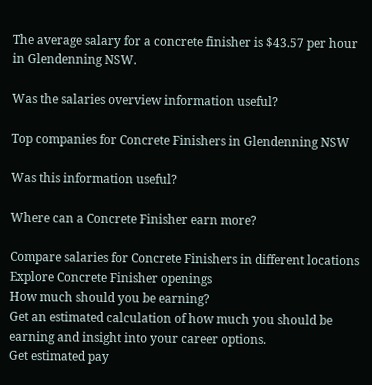The average salary for a concrete finisher is $43.57 per hour in Glendenning NSW.

Was the salaries overview information useful?

Top companies for Concrete Finishers in Glendenning NSW

Was this information useful?

Where can a Concrete Finisher earn more?

Compare salaries for Concrete Finishers in different locations
Explore Concrete Finisher openings
How much should you be earning?
Get an estimated calculation of how much you should be earning and insight into your career options.
Get estimated pay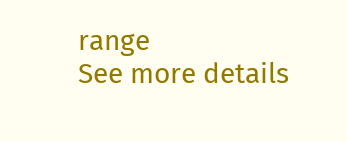range
See more details